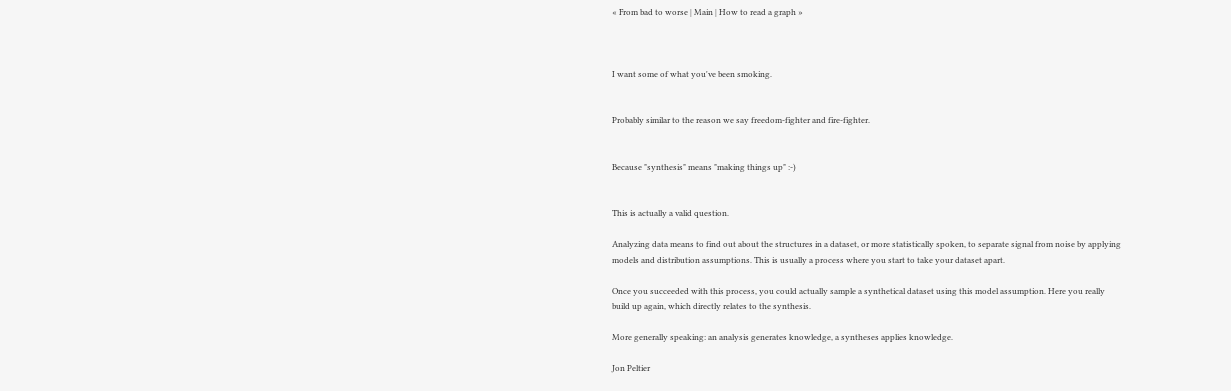« From bad to worse | Main | How to read a graph »



I want some of what you've been smoking.


Probably similar to the reason we say freedom-fighter and fire-fighter.


Because "synthesis" means "making things up" :-)


This is actually a valid question.

Analyzing data means to find out about the structures in a dataset, or more statistically spoken, to separate signal from noise by applying models and distribution assumptions. This is usually a process where you start to take your dataset apart.

Once you succeeded with this process, you could actually sample a synthetical dataset using this model assumption. Here you really build up again, which directly relates to the synthesis.

More generally speaking: an analysis generates knowledge, a syntheses applies knowledge.

Jon Peltier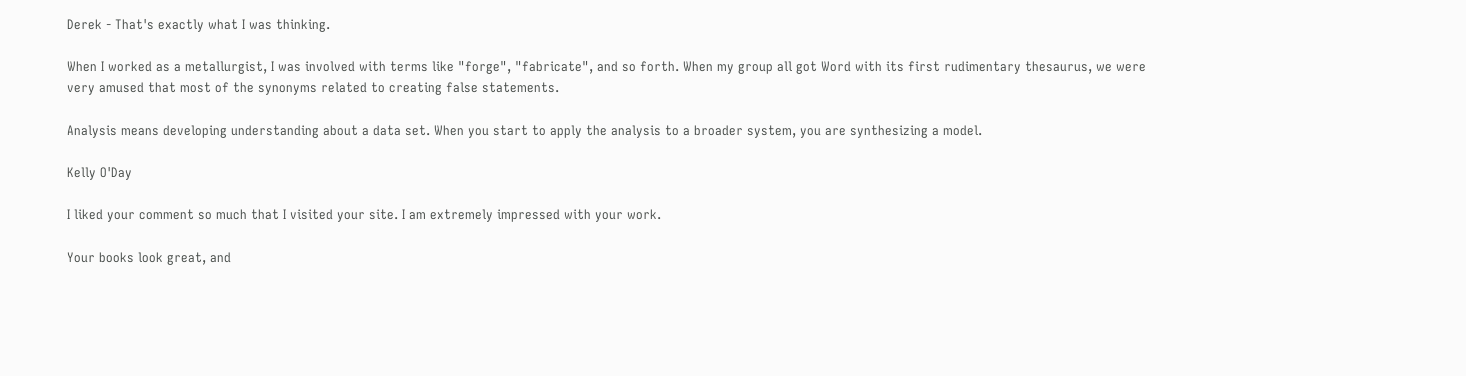Derek - That's exactly what I was thinking.

When I worked as a metallurgist, I was involved with terms like "forge", "fabricate", and so forth. When my group all got Word with its first rudimentary thesaurus, we were very amused that most of the synonyms related to creating false statements.

Analysis means developing understanding about a data set. When you start to apply the analysis to a broader system, you are synthesizing a model.

Kelly O'Day

I liked your comment so much that I visited your site. I am extremely impressed with your work.

Your books look great, and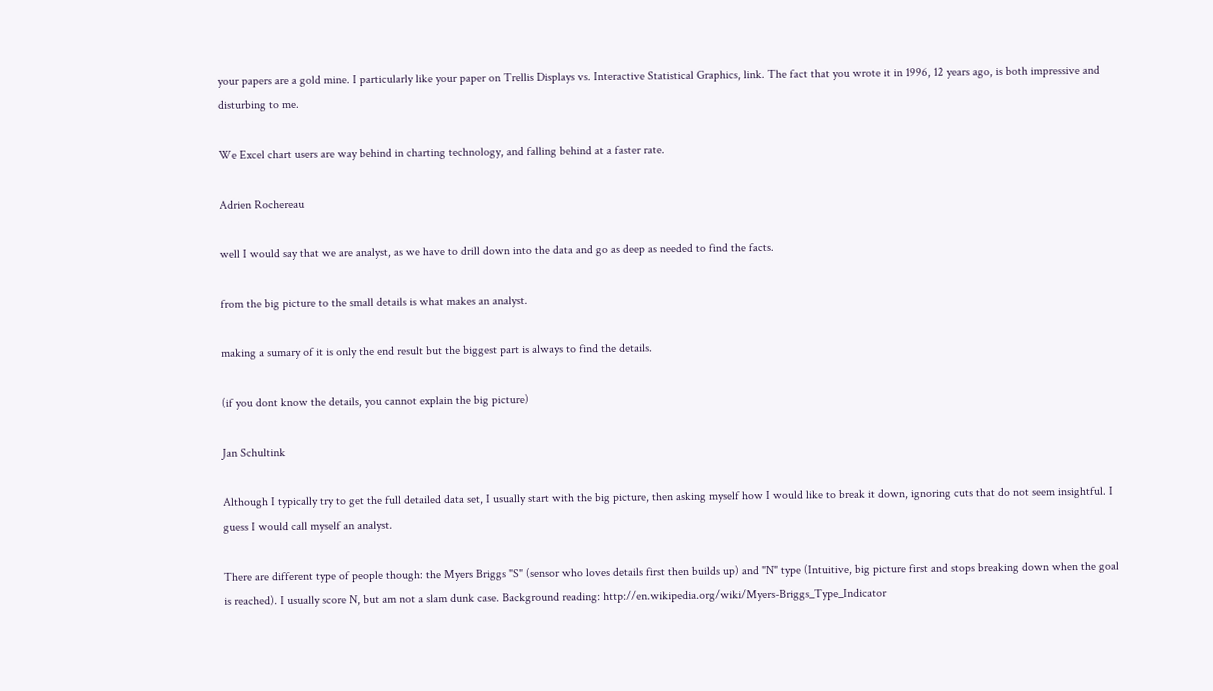your papers are a gold mine. I particularly like your paper on Trellis Displays vs. Interactive Statistical Graphics, link. The fact that you wrote it in 1996, 12 years ago, is both impressive and disturbing to me.

We Excel chart users are way behind in charting technology, and falling behind at a faster rate.

Adrien Rochereau

well I would say that we are analyst, as we have to drill down into the data and go as deep as needed to find the facts.

from the big picture to the small details is what makes an analyst.

making a sumary of it is only the end result but the biggest part is always to find the details.

(if you dont know the details, you cannot explain the big picture)

Jan Schultink

Although I typically try to get the full detailed data set, I usually start with the big picture, then asking myself how I would like to break it down, ignoring cuts that do not seem insightful. I guess I would call myself an analyst.

There are different type of people though: the Myers Briggs "S" (sensor who loves details first then builds up) and "N" type (Intuitive, big picture first and stops breaking down when the goal is reached). I usually score N, but am not a slam dunk case. Background reading: http://en.wikipedia.org/wiki/Myers-Briggs_Type_Indicator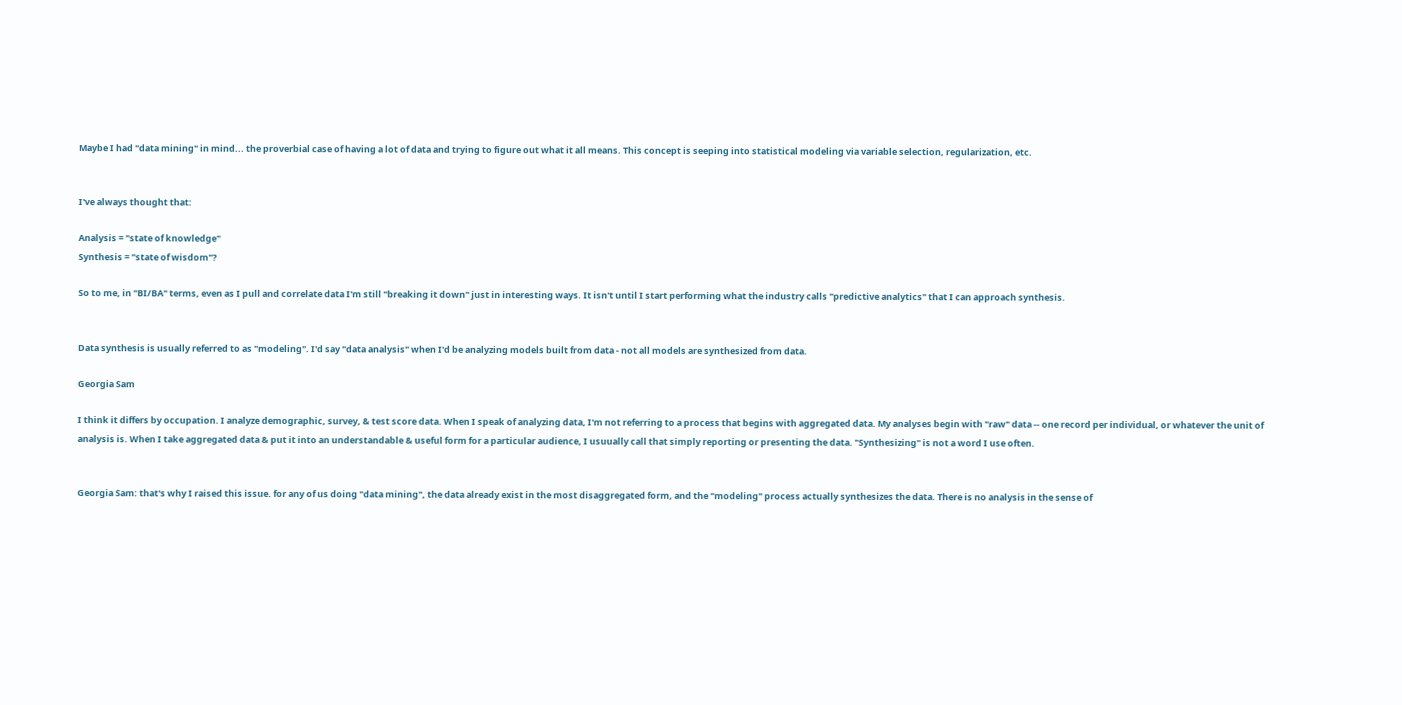Maybe I had "data mining" in mind... the proverbial case of having a lot of data and trying to figure out what it all means. This concept is seeping into statistical modeling via variable selection, regularization, etc.


I've always thought that:

Analysis = "state of knowledge"
Synthesis = "state of wisdom"?

So to me, in "BI/BA" terms, even as I pull and correlate data I'm still "breaking it down" just in interesting ways. It isn't until I start performing what the industry calls "predictive analytics" that I can approach synthesis.


Data synthesis is usually referred to as "modeling". I'd say "data analysis" when I'd be analyzing models built from data - not all models are synthesized from data.

Georgia Sam

I think it differs by occupation. I analyze demographic, survey, & test score data. When I speak of analyzing data, I'm not referring to a process that begins with aggregated data. My analyses begin with "raw" data -- one record per individual, or whatever the unit of analysis is. When I take aggregated data & put it into an understandable & useful form for a particular audience, I usuually call that simply reporting or presenting the data. "Synthesizing" is not a word I use often.


Georgia Sam: that's why I raised this issue. for any of us doing "data mining", the data already exist in the most disaggregated form, and the "modeling" process actually synthesizes the data. There is no analysis in the sense of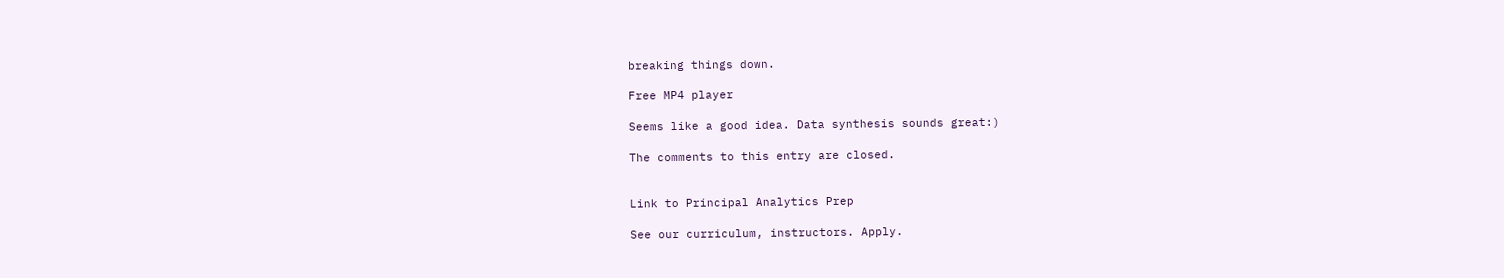breaking things down.

Free MP4 player

Seems like a good idea. Data synthesis sounds great:)

The comments to this entry are closed.


Link to Principal Analytics Prep

See our curriculum, instructors. Apply.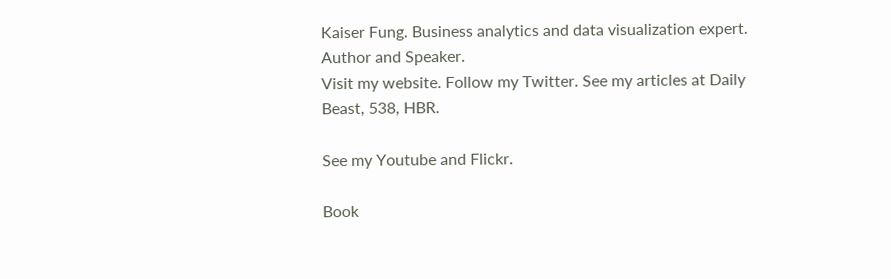Kaiser Fung. Business analytics and data visualization expert. Author and Speaker.
Visit my website. Follow my Twitter. See my articles at Daily Beast, 538, HBR.

See my Youtube and Flickr.

Book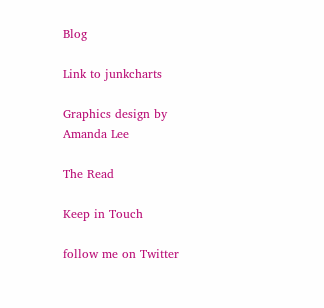Blog

Link to junkcharts

Graphics design by Amanda Lee

The Read

Keep in Touch

follow me on Twitter